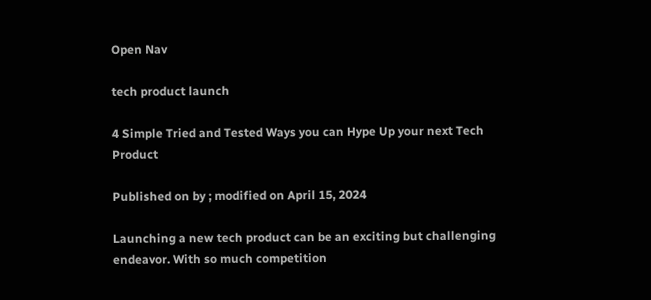Open Nav

tech product launch

4 Simple Tried and Tested Ways you can Hype Up your next Tech Product

Published on by ; modified on April 15, 2024

Launching a new tech product can be an exciting but challenging endeavor. With so much competition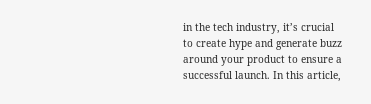in the tech industry, it’s crucial to create hype and generate buzz around your product to ensure a successful launch. In this article,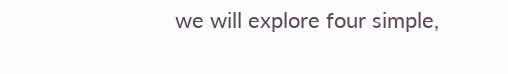we will explore four simple,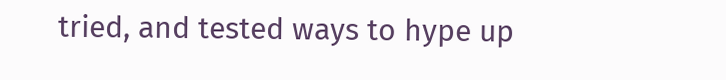tried, and tested ways to hype up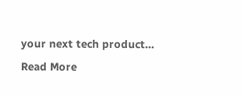your next tech product… Read More